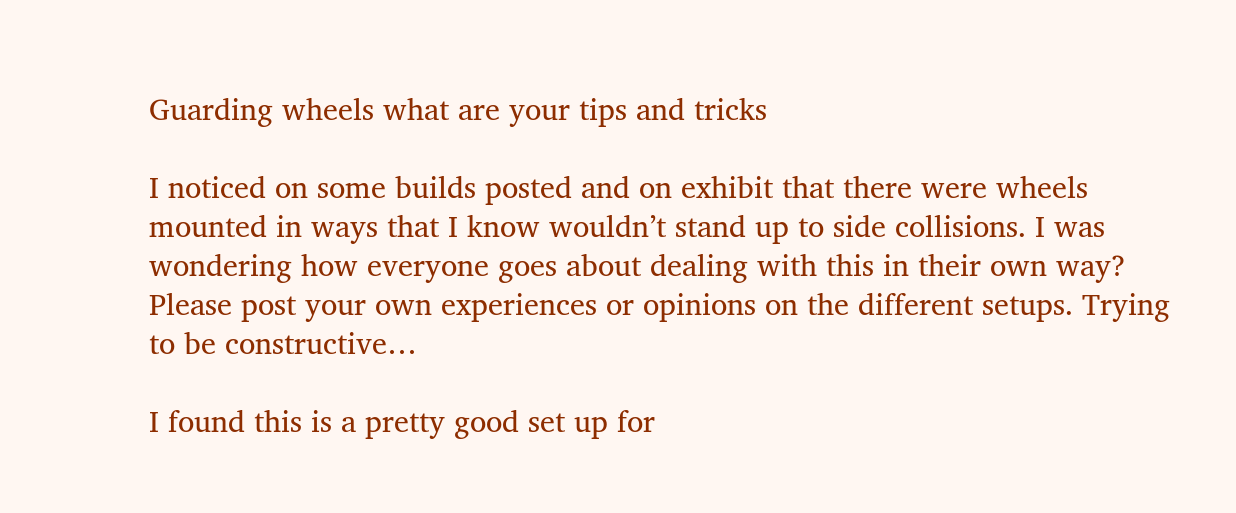Guarding wheels what are your tips and tricks

I noticed on some builds posted and on exhibit that there were wheels mounted in ways that I know wouldn’t stand up to side collisions. I was wondering how everyone goes about dealing with this in their own way? Please post your own experiences or opinions on the different setups. Trying to be constructive…

I found this is a pretty good set up for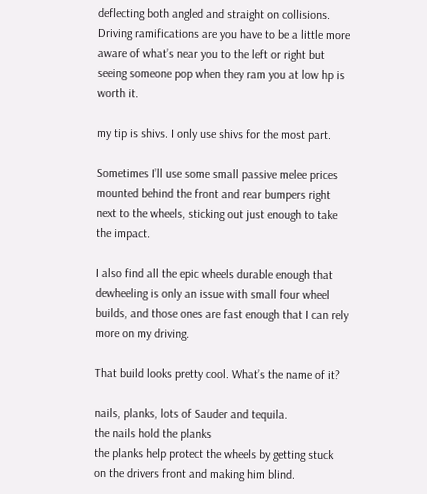deflecting both angled and straight on collisions. Driving ramifications are you have to be a little more aware of what’s near you to the left or right but seeing someone pop when they ram you at low hp is worth it.

my tip is shivs. I only use shivs for the most part.

Sometimes I’ll use some small passive melee prices mounted behind the front and rear bumpers right next to the wheels, sticking out just enough to take the impact.

I also find all the epic wheels durable enough that dewheeling is only an issue with small four wheel builds, and those ones are fast enough that I can rely more on my driving.

That build looks pretty cool. What’s the name of it?

nails, planks, lots of Sauder and tequila.
the nails hold the planks
the planks help protect the wheels by getting stuck on the drivers front and making him blind.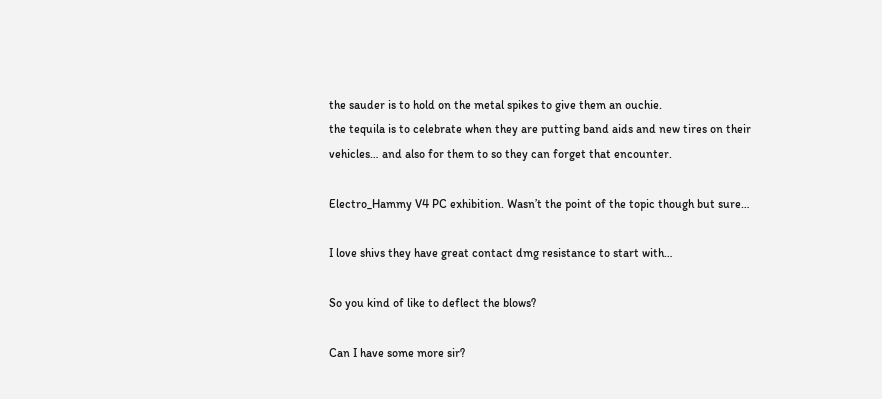the sauder is to hold on the metal spikes to give them an ouchie.
the tequila is to celebrate when they are putting band aids and new tires on their vehicles… and also for them to so they can forget that encounter.

Electro_Hammy V4 PC exhibition. Wasn’t the point of the topic though but sure…

I love shivs they have great contact dmg resistance to start with…

So you kind of like to deflect the blows?

Can I have some more sir?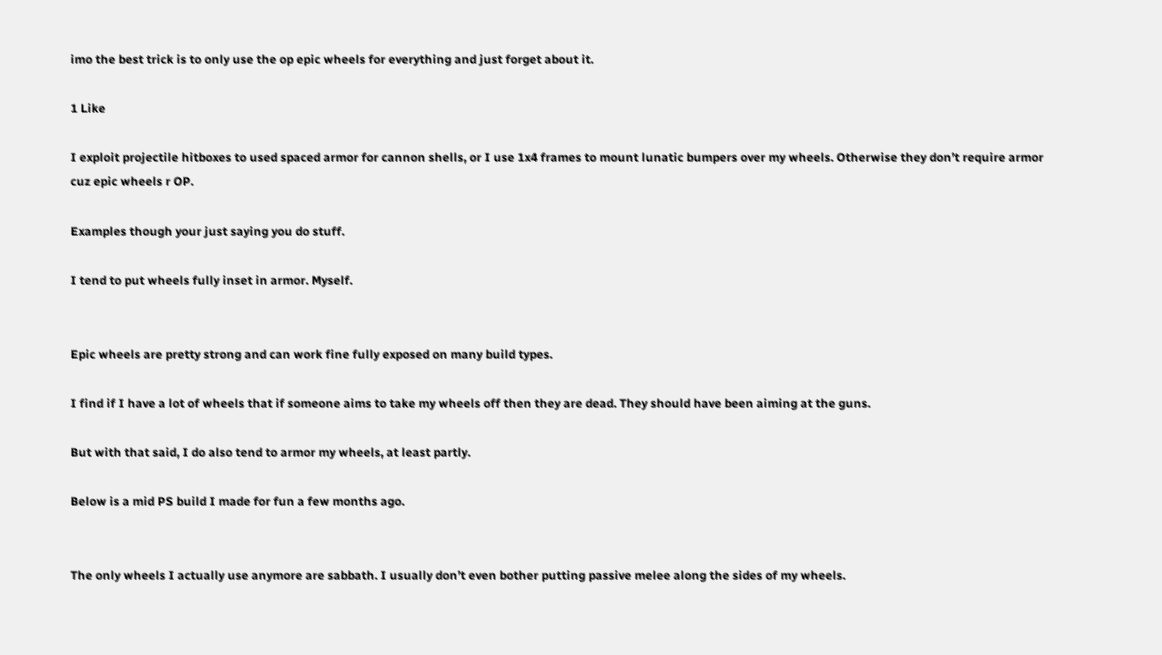imo the best trick is to only use the op epic wheels for everything and just forget about it.

1 Like

I exploit projectile hitboxes to used spaced armor for cannon shells, or I use 1x4 frames to mount lunatic bumpers over my wheels. Otherwise they don’t require armor cuz epic wheels r OP.

Examples though your just saying you do stuff.

I tend to put wheels fully inset in armor. Myself.


Epic wheels are pretty strong and can work fine fully exposed on many build types.

I find if I have a lot of wheels that if someone aims to take my wheels off then they are dead. They should have been aiming at the guns.

But with that said, I do also tend to armor my wheels, at least partly.

Below is a mid PS build I made for fun a few months ago.


The only wheels I actually use anymore are sabbath. I usually don’t even bother putting passive melee along the sides of my wheels.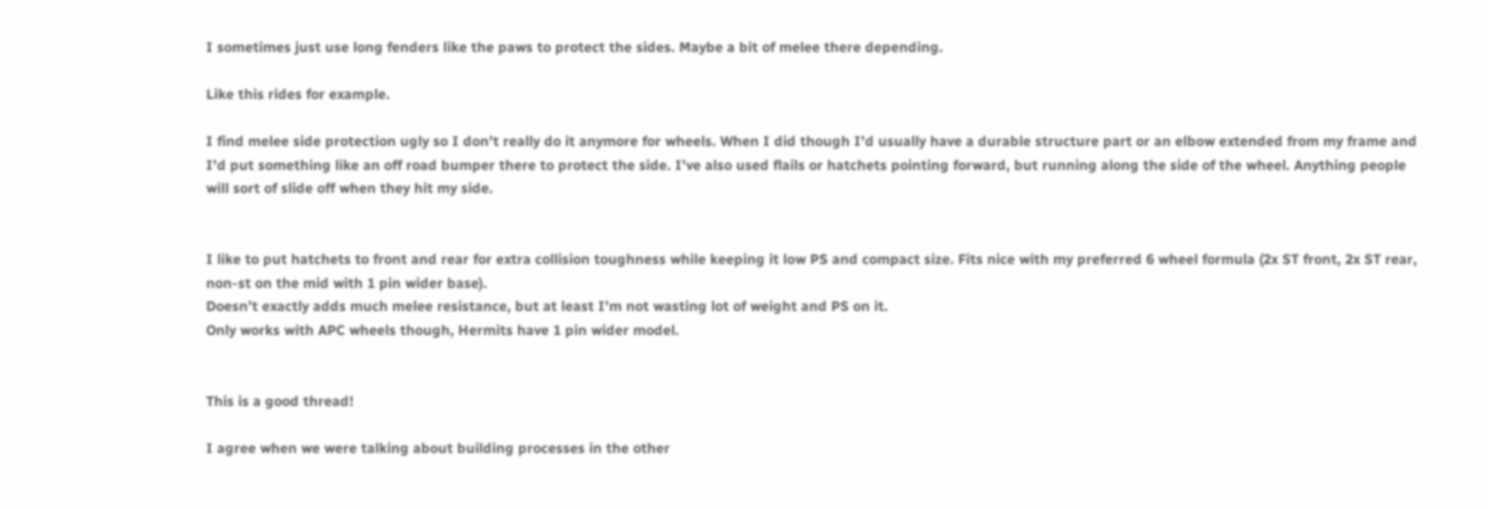I sometimes just use long fenders like the paws to protect the sides. Maybe a bit of melee there depending.

Like this rides for example.

I find melee side protection ugly so I don’t really do it anymore for wheels. When I did though I’d usually have a durable structure part or an elbow extended from my frame and I’d put something like an off road bumper there to protect the side. I’ve also used flails or hatchets pointing forward, but running along the side of the wheel. Anything people will sort of slide off when they hit my side.


I like to put hatchets to front and rear for extra collision toughness while keeping it low PS and compact size. Fits nice with my preferred 6 wheel formula (2x ST front, 2x ST rear, non-st on the mid with 1 pin wider base).
Doesn’t exactly adds much melee resistance, but at least I’m not wasting lot of weight and PS on it.
Only works with APC wheels though, Hermits have 1 pin wider model.


This is a good thread!

I agree when we were talking about building processes in the other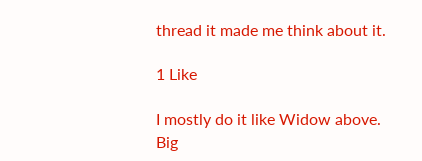thread it made me think about it.

1 Like

I mostly do it like Widow above. Big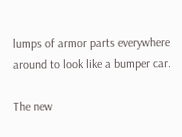lumps of armor parts everywhere around to look like a bumper car.

The new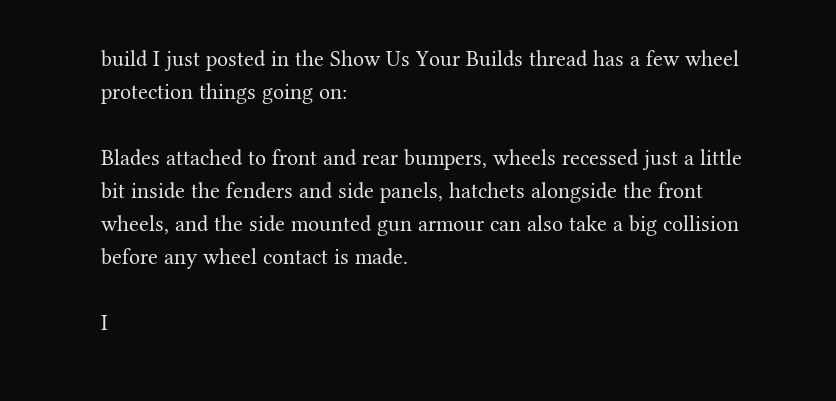build I just posted in the Show Us Your Builds thread has a few wheel protection things going on:

Blades attached to front and rear bumpers, wheels recessed just a little bit inside the fenders and side panels, hatchets alongside the front wheels, and the side mounted gun armour can also take a big collision before any wheel contact is made.

I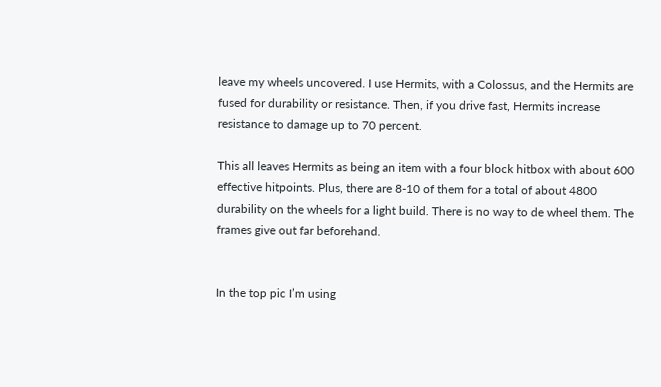leave my wheels uncovered. I use Hermits, with a Colossus, and the Hermits are fused for durability or resistance. Then, if you drive fast, Hermits increase resistance to damage up to 70 percent.

This all leaves Hermits as being an item with a four block hitbox with about 600 effective hitpoints. Plus, there are 8-10 of them for a total of about 4800 durability on the wheels for a light build. There is no way to de wheel them. The frames give out far beforehand.


In the top pic I’m using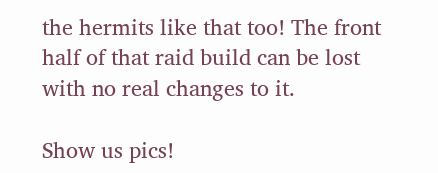the hermits like that too! The front half of that raid build can be lost with no real changes to it.

Show us pics!